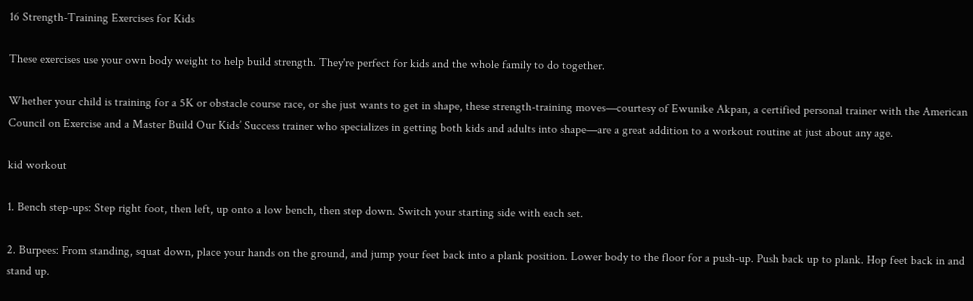16 Strength-Training Exercises for Kids

These exercises use your own body weight to help build strength. They're perfect for kids and the whole family to do together.

Whether your child is training for a 5K or obstacle course race, or she just wants to get in shape, these strength-training moves—courtesy of Ewunike Akpan, a certified personal trainer with the American Council on Exercise and a Master Build Our Kids’ Success trainer who specializes in getting both kids and adults into shape—are a great addition to a workout routine at just about any age.

kid workout

1. Bench step-ups: Step right foot, then left, up onto a low bench, then step down. Switch your starting side with each set.

2. Burpees: From standing, squat down, place your hands on the ground, and jump your feet back into a plank position. Lower body to the floor for a push-up. Push back up to plank. Hop feet back in and stand up.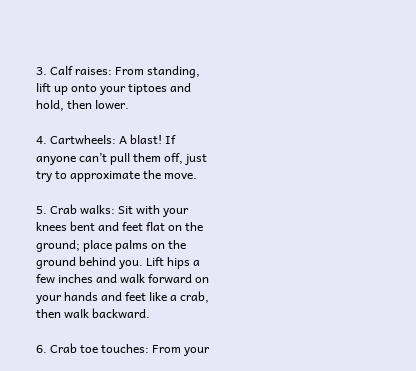3. Calf raises: From standing, lift up onto your tiptoes and hold, then lower.

4. Cartwheels: A blast! If anyone can’t pull them off, just try to approximate the move.

5. Crab walks: Sit with your knees bent and feet flat on the ground; place palms on the ground behind you. Lift hips a few inches and walk forward on your hands and feet like a crab, then walk backward.

6. Crab toe touches: From your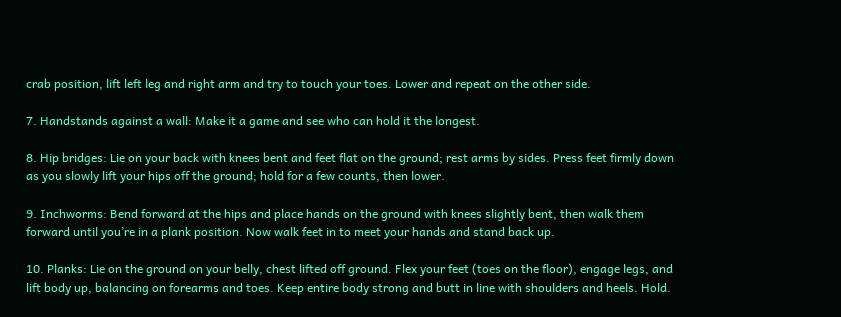crab position, lift left leg and right arm and try to touch your toes. Lower and repeat on the other side.

7. Handstands against a wall: Make it a game and see who can hold it the longest.

8. Hip bridges: Lie on your back with knees bent and feet flat on the ground; rest arms by sides. Press feet firmly down as you slowly lift your hips off the ground; hold for a few counts, then lower.

9. Inchworms: Bend forward at the hips and place hands on the ground with knees slightly bent, then walk them forward until you’re in a plank position. Now walk feet in to meet your hands and stand back up.

10. Planks: Lie on the ground on your belly, chest lifted off ground. Flex your feet (toes on the floor), engage legs, and lift body up, balancing on forearms and toes. Keep entire body strong and butt in line with shoulders and heels. Hold.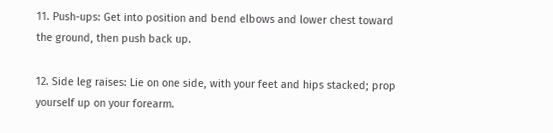11. Push-ups: Get into position and bend elbows and lower chest toward the ground, then push back up.

12. Side leg raises: Lie on one side, with your feet and hips stacked; prop yourself up on your forearm.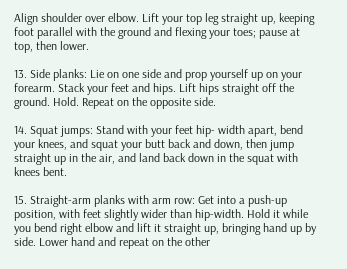Align shoulder over elbow. Lift your top leg straight up, keeping foot parallel with the ground and flexing your toes; pause at top, then lower.

13. Side planks: Lie on one side and prop yourself up on your forearm. Stack your feet and hips. Lift hips straight off the ground. Hold. Repeat on the opposite side.

14. Squat jumps: Stand with your feet hip- width apart, bend your knees, and squat your butt back and down, then jump straight up in the air, and land back down in the squat with knees bent.

15. Straight-arm planks with arm row: Get into a push-up position, with feet slightly wider than hip-width. Hold it while you bend right elbow and lift it straight up, bringing hand up by side. Lower hand and repeat on the other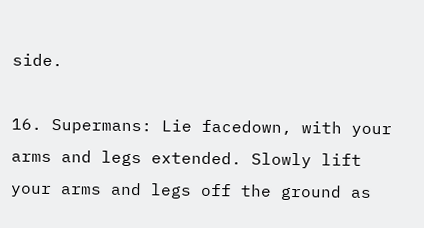side.

16. Supermans: Lie facedown, with your arms and legs extended. Slowly lift your arms and legs off the ground as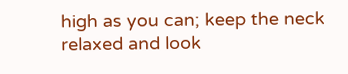high as you can; keep the neck relaxed and look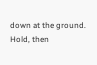down at the ground. Hold, then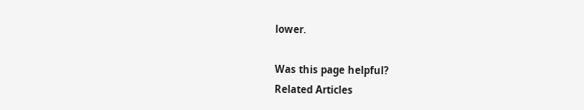lower.

Was this page helpful?
Related Articles